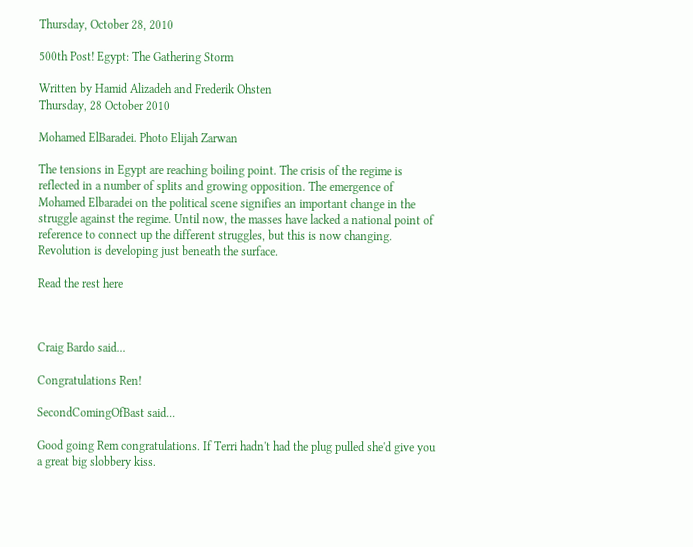Thursday, October 28, 2010

500th Post! Egypt: The Gathering Storm

Written by Hamid Alizadeh and Frederik Ohsten
Thursday, 28 October 2010

Mohamed ElBaradei. Photo Elijah Zarwan

The tensions in Egypt are reaching boiling point. The crisis of the regime is reflected in a number of splits and growing opposition. The emergence of Mohamed Elbaradei on the political scene signifies an important change in the struggle against the regime. Until now, the masses have lacked a national point of reference to connect up the different struggles, but this is now changing. Revolution is developing just beneath the surface.

Read the rest here



Craig Bardo said...

Congratulations Ren!

SecondComingOfBast said...

Good going Rem congratulations. If Terri hadn't had the plug pulled she'd give you a great big slobbery kiss.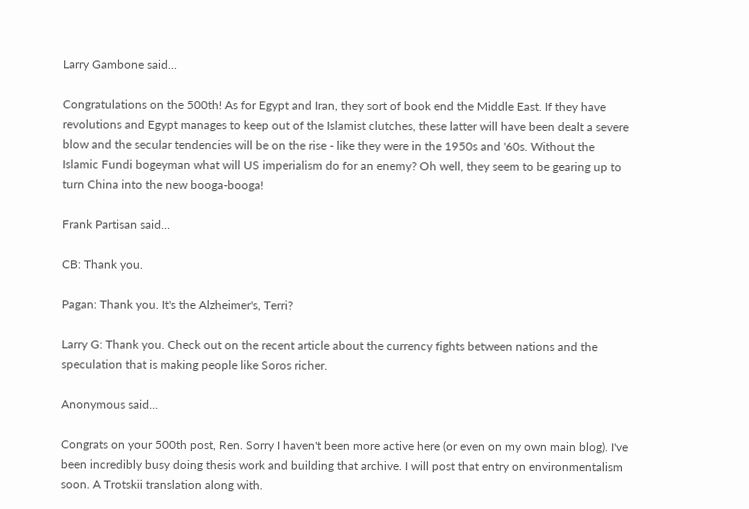Larry Gambone said...

Congratulations on the 500th! As for Egypt and Iran, they sort of book end the Middle East. If they have revolutions and Egypt manages to keep out of the Islamist clutches, these latter will have been dealt a severe blow and the secular tendencies will be on the rise - like they were in the 1950s and '60s. Without the Islamic Fundi bogeyman what will US imperialism do for an enemy? Oh well, they seem to be gearing up to turn China into the new booga-booga!

Frank Partisan said...

CB: Thank you.

Pagan: Thank you. It's the Alzheimer's, Terri?

Larry G: Thank you. Check out on the recent article about the currency fights between nations and the speculation that is making people like Soros richer.

Anonymous said...

Congrats on your 500th post, Ren. Sorry I haven't been more active here (or even on my own main blog). I've been incredibly busy doing thesis work and building that archive. I will post that entry on environmentalism soon. A Trotskii translation along with.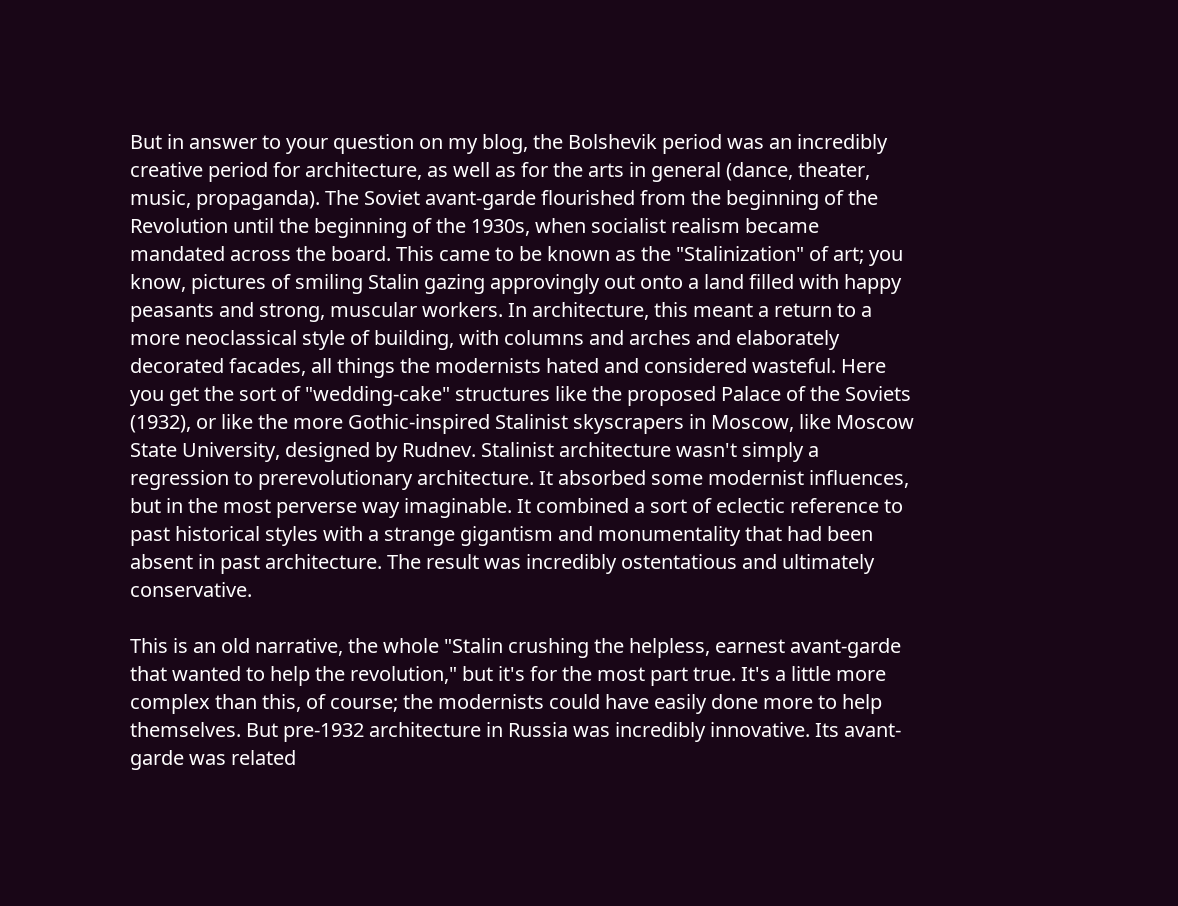But in answer to your question on my blog, the Bolshevik period was an incredibly creative period for architecture, as well as for the arts in general (dance, theater, music, propaganda). The Soviet avant-garde flourished from the beginning of the Revolution until the beginning of the 1930s, when socialist realism became mandated across the board. This came to be known as the "Stalinization" of art; you know, pictures of smiling Stalin gazing approvingly out onto a land filled with happy peasants and strong, muscular workers. In architecture, this meant a return to a more neoclassical style of building, with columns and arches and elaborately decorated facades, all things the modernists hated and considered wasteful. Here you get the sort of "wedding-cake" structures like the proposed Palace of the Soviets (1932), or like the more Gothic-inspired Stalinist skyscrapers in Moscow, like Moscow State University, designed by Rudnev. Stalinist architecture wasn't simply a regression to prerevolutionary architecture. It absorbed some modernist influences, but in the most perverse way imaginable. It combined a sort of eclectic reference to past historical styles with a strange gigantism and monumentality that had been absent in past architecture. The result was incredibly ostentatious and ultimately conservative.

This is an old narrative, the whole "Stalin crushing the helpless, earnest avant-garde that wanted to help the revolution," but it's for the most part true. It's a little more complex than this, of course; the modernists could have easily done more to help themselves. But pre-1932 architecture in Russia was incredibly innovative. Its avant-garde was related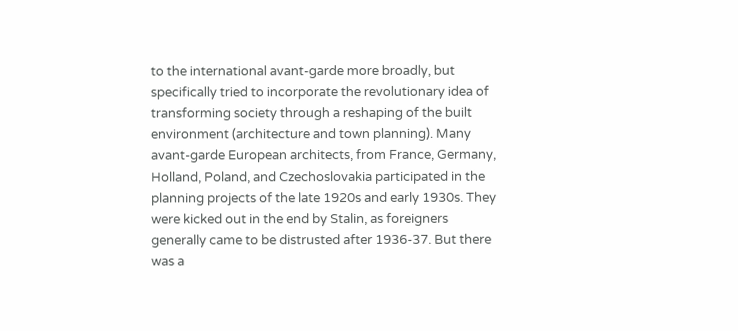to the international avant-garde more broadly, but specifically tried to incorporate the revolutionary idea of transforming society through a reshaping of the built environment (architecture and town planning). Many avant-garde European architects, from France, Germany, Holland, Poland, and Czechoslovakia participated in the planning projects of the late 1920s and early 1930s. They were kicked out in the end by Stalin, as foreigners generally came to be distrusted after 1936-37. But there was a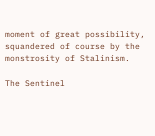moment of great possibility, squandered of course by the monstrosity of Stalinism.

The Sentinel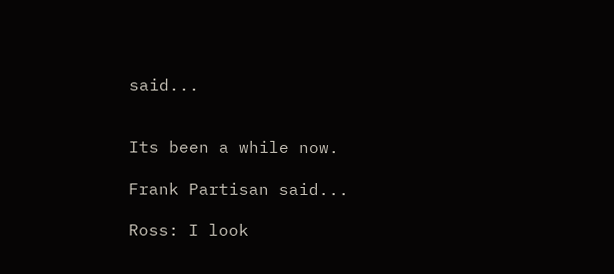said...


Its been a while now.

Frank Partisan said...

Ross: I look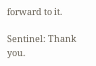forward to it.

Sentinel: Thank you.